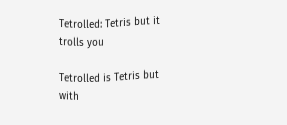Tetrolled: Tetris but it trolls you

Tetrolled is Tetris but with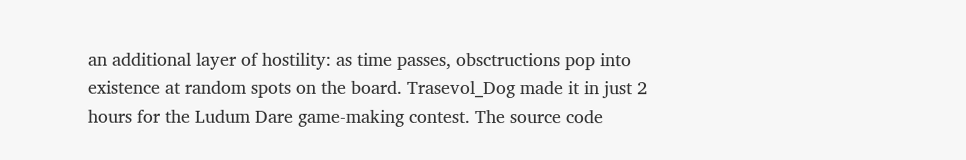an additional layer of hostility: as time passes, obsctructions pop into existence at random spots on the board. Trasevol_Dog made it in just 2 hours for the Ludum Dare game-making contest. The source code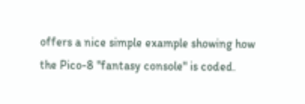offers a nice simple example showing how the Pico-8 "fantasy console" is coded.